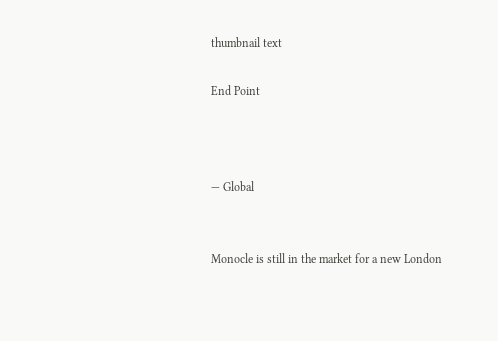thumbnail text

End Point



— Global


Monocle is still in the market for a new London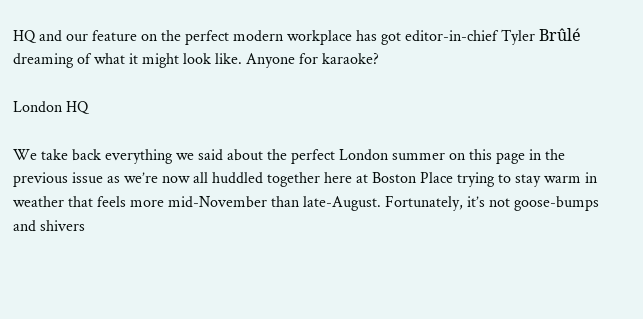HQ and our feature on the perfect modern workplace has got editor-in-chief Tyler Brûlé dreaming of what it might look like. Anyone for karaoke?

London HQ

We take back everything we said about the perfect London summer on this page in the previous issue as we’re now all huddled together here at Boston Place trying to stay warm in weather that feels more mid-November than late-August. Fortunately, it’s not goose-bumps and shivers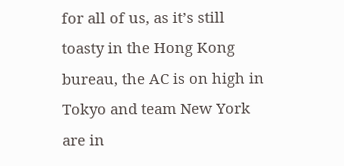for all of us, as it’s still toasty in the Hong Kong bureau, the AC is on high in Tokyo and team New York are in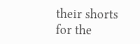their shorts for the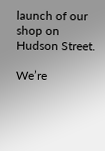launch of our shop on Hudson Street.

We’re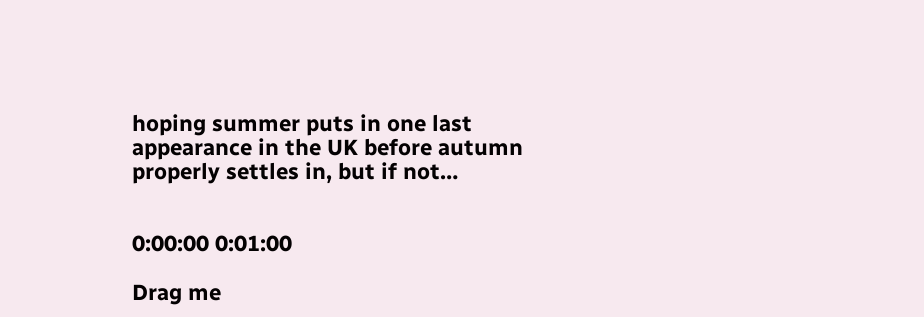hoping summer puts in one last appearance in the UK before autumn properly settles in, but if not…


0:00:00 0:01:00

Drag me